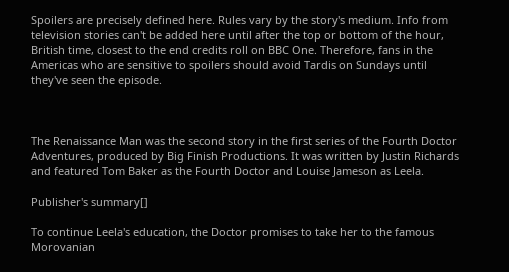Spoilers are precisely defined here. Rules vary by the story's medium. Info from television stories can't be added here until after the top or bottom of the hour, British time, closest to the end credits roll on BBC One. Therefore, fans in the Americas who are sensitive to spoilers should avoid Tardis on Sundays until they've seen the episode.



The Renaissance Man was the second story in the first series of the Fourth Doctor Adventures, produced by Big Finish Productions. It was written by Justin Richards and featured Tom Baker as the Fourth Doctor and Louise Jameson as Leela.

Publisher's summary[]

To continue Leela's education, the Doctor promises to take her to the famous Morovanian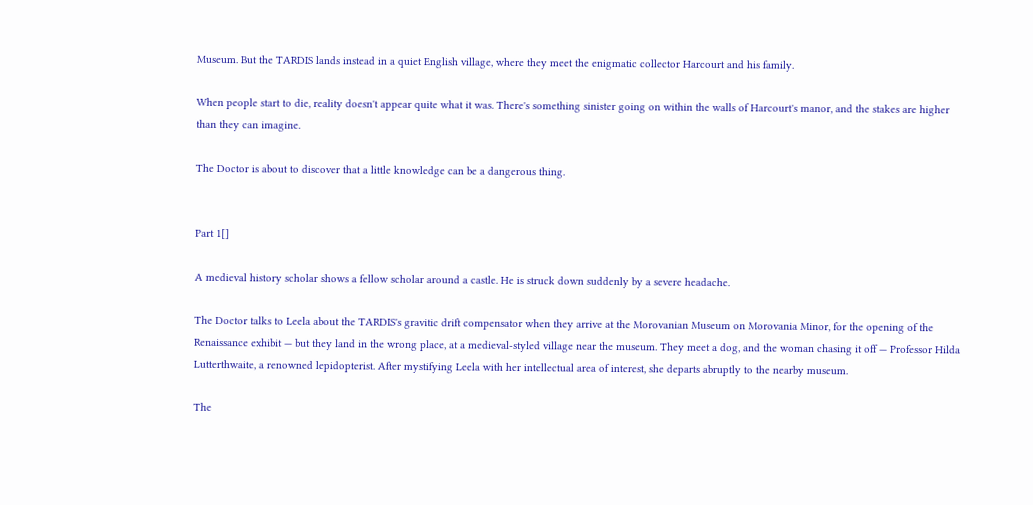Museum. But the TARDIS lands instead in a quiet English village, where they meet the enigmatic collector Harcourt and his family.

When people start to die, reality doesn't appear quite what it was. There's something sinister going on within the walls of Harcourt's manor, and the stakes are higher than they can imagine.

The Doctor is about to discover that a little knowledge can be a dangerous thing.


Part 1[]

A medieval history scholar shows a fellow scholar around a castle. He is struck down suddenly by a severe headache.

The Doctor talks to Leela about the TARDIS's gravitic drift compensator when they arrive at the Morovanian Museum on Morovania Minor, for the opening of the Renaissance exhibit — but they land in the wrong place, at a medieval-styled village near the museum. They meet a dog, and the woman chasing it off — Professor Hilda Lutterthwaite, a renowned lepidopterist. After mystifying Leela with her intellectual area of interest, she departs abruptly to the nearby museum.

The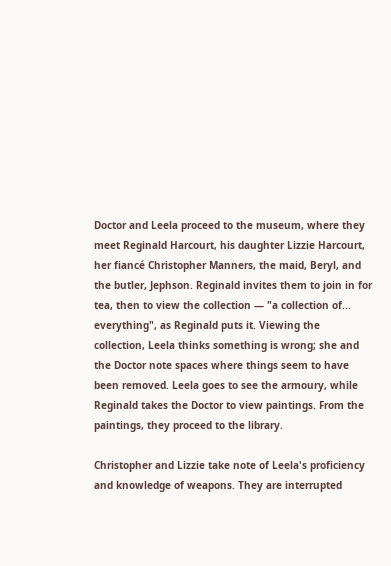Doctor and Leela proceed to the museum, where they meet Reginald Harcourt, his daughter Lizzie Harcourt, her fiancé Christopher Manners, the maid, Beryl, and the butler, Jephson. Reginald invites them to join in for tea, then to view the collection — "a collection of... everything", as Reginald puts it. Viewing the collection, Leela thinks something is wrong; she and the Doctor note spaces where things seem to have been removed. Leela goes to see the armoury, while Reginald takes the Doctor to view paintings. From the paintings, they proceed to the library.

Christopher and Lizzie take note of Leela's proficiency and knowledge of weapons. They are interrupted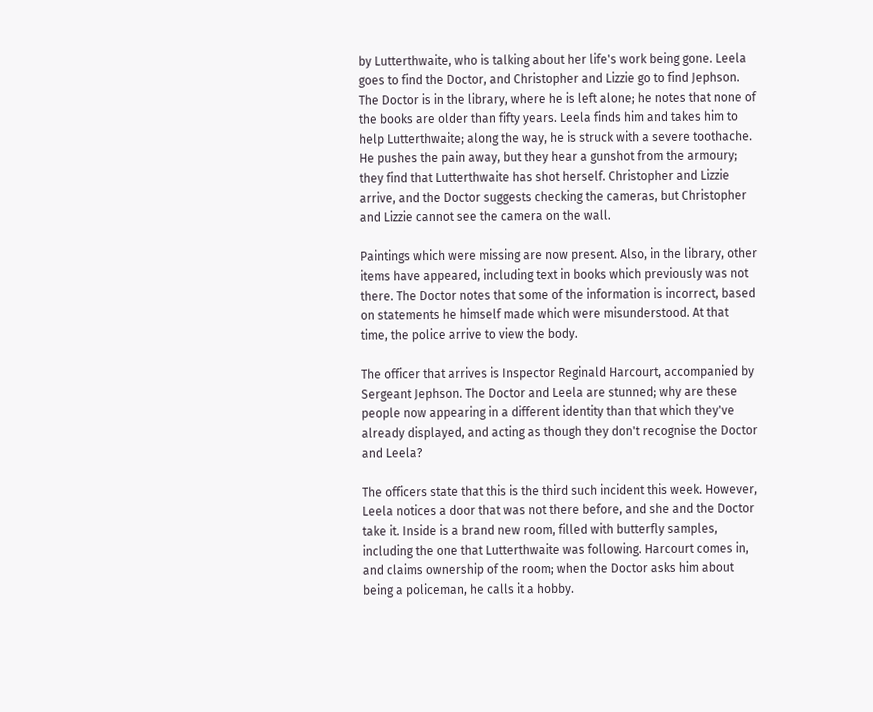by Lutterthwaite, who is talking about her life's work being gone. Leela goes to find the Doctor, and Christopher and Lizzie go to find Jephson. The Doctor is in the library, where he is left alone; he notes that none of the books are older than fifty years. Leela finds him and takes him to help Lutterthwaite; along the way, he is struck with a severe toothache. He pushes the pain away, but they hear a gunshot from the armoury; they find that Lutterthwaite has shot herself. Christopher and Lizzie arrive, and the Doctor suggests checking the cameras, but Christopher and Lizzie cannot see the camera on the wall.

Paintings which were missing are now present. Also, in the library, other items have appeared, including text in books which previously was not there. The Doctor notes that some of the information is incorrect, based on statements he himself made which were misunderstood. At that time, the police arrive to view the body.

The officer that arrives is Inspector Reginald Harcourt, accompanied by Sergeant Jephson. The Doctor and Leela are stunned; why are these people now appearing in a different identity than that which they've already displayed, and acting as though they don't recognise the Doctor and Leela?

The officers state that this is the third such incident this week. However, Leela notices a door that was not there before, and she and the Doctor take it. Inside is a brand new room, filled with butterfly samples, including the one that Lutterthwaite was following. Harcourt comes in, and claims ownership of the room; when the Doctor asks him about being a policeman, he calls it a hobby.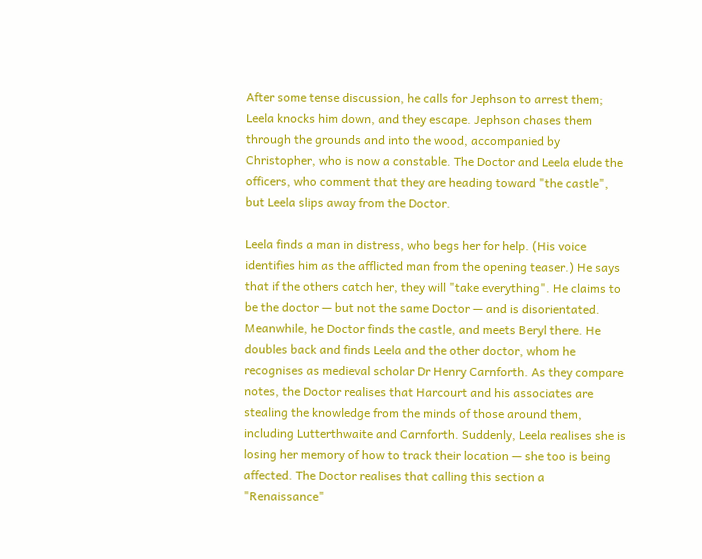After some tense discussion, he calls for Jephson to arrest them; Leela knocks him down, and they escape. Jephson chases them through the grounds and into the wood, accompanied by Christopher, who is now a constable. The Doctor and Leela elude the officers, who comment that they are heading toward "the castle", but Leela slips away from the Doctor.

Leela finds a man in distress, who begs her for help. (His voice identifies him as the afflicted man from the opening teaser.) He says that if the others catch her, they will "take everything". He claims to be the doctor — but not the same Doctor — and is disorientated. Meanwhile, he Doctor finds the castle, and meets Beryl there. He doubles back and finds Leela and the other doctor, whom he recognises as medieval scholar Dr Henry Carnforth. As they compare notes, the Doctor realises that Harcourt and his associates are stealing the knowledge from the minds of those around them, including Lutterthwaite and Carnforth. Suddenly, Leela realises she is losing her memory of how to track their location — she too is being affected. The Doctor realises that calling this section a "Renaissance"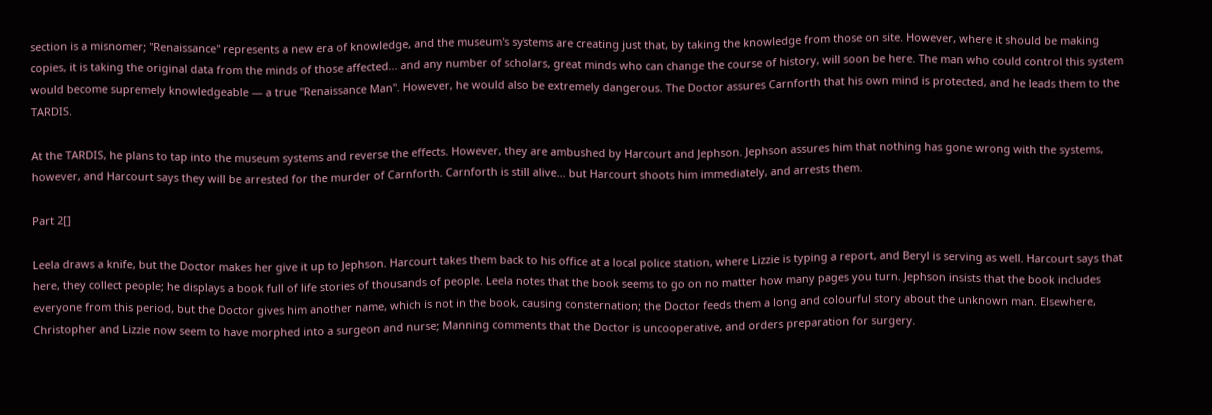section is a misnomer; "Renaissance" represents a new era of knowledge, and the museum's systems are creating just that, by taking the knowledge from those on site. However, where it should be making copies, it is taking the original data from the minds of those affected... and any number of scholars, great minds who can change the course of history, will soon be here. The man who could control this system would become supremely knowledgeable — a true "Renaissance Man". However, he would also be extremely dangerous. The Doctor assures Carnforth that his own mind is protected, and he leads them to the TARDIS.

At the TARDIS, he plans to tap into the museum systems and reverse the effects. However, they are ambushed by Harcourt and Jephson. Jephson assures him that nothing has gone wrong with the systems, however, and Harcourt says they will be arrested for the murder of Carnforth. Carnforth is still alive... but Harcourt shoots him immediately, and arrests them.

Part 2[]

Leela draws a knife, but the Doctor makes her give it up to Jephson. Harcourt takes them back to his office at a local police station, where Lizzie is typing a report, and Beryl is serving as well. Harcourt says that here, they collect people; he displays a book full of life stories of thousands of people. Leela notes that the book seems to go on no matter how many pages you turn. Jephson insists that the book includes everyone from this period, but the Doctor gives him another name, which is not in the book, causing consternation; the Doctor feeds them a long and colourful story about the unknown man. Elsewhere, Christopher and Lizzie now seem to have morphed into a surgeon and nurse; Manning comments that the Doctor is uncooperative, and orders preparation for surgery.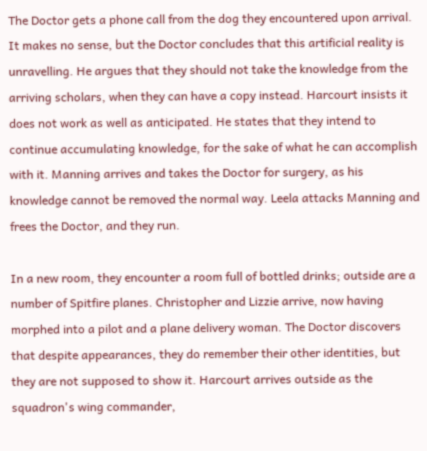The Doctor gets a phone call from the dog they encountered upon arrival. It makes no sense, but the Doctor concludes that this artificial reality is unravelling. He argues that they should not take the knowledge from the arriving scholars, when they can have a copy instead. Harcourt insists it does not work as well as anticipated. He states that they intend to continue accumulating knowledge, for the sake of what he can accomplish with it. Manning arrives and takes the Doctor for surgery, as his knowledge cannot be removed the normal way. Leela attacks Manning and frees the Doctor, and they run.

In a new room, they encounter a room full of bottled drinks; outside are a number of Spitfire planes. Christopher and Lizzie arrive, now having morphed into a pilot and a plane delivery woman. The Doctor discovers that despite appearances, they do remember their other identities, but they are not supposed to show it. Harcourt arrives outside as the squadron's wing commander,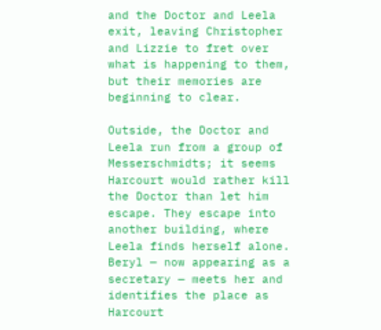and the Doctor and Leela exit, leaving Christopher and Lizzie to fret over what is happening to them, but their memories are beginning to clear.

Outside, the Doctor and Leela run from a group of Messerschmidts; it seems Harcourt would rather kill the Doctor than let him escape. They escape into another building, where Leela finds herself alone. Beryl — now appearing as a secretary — meets her and identifies the place as Harcourt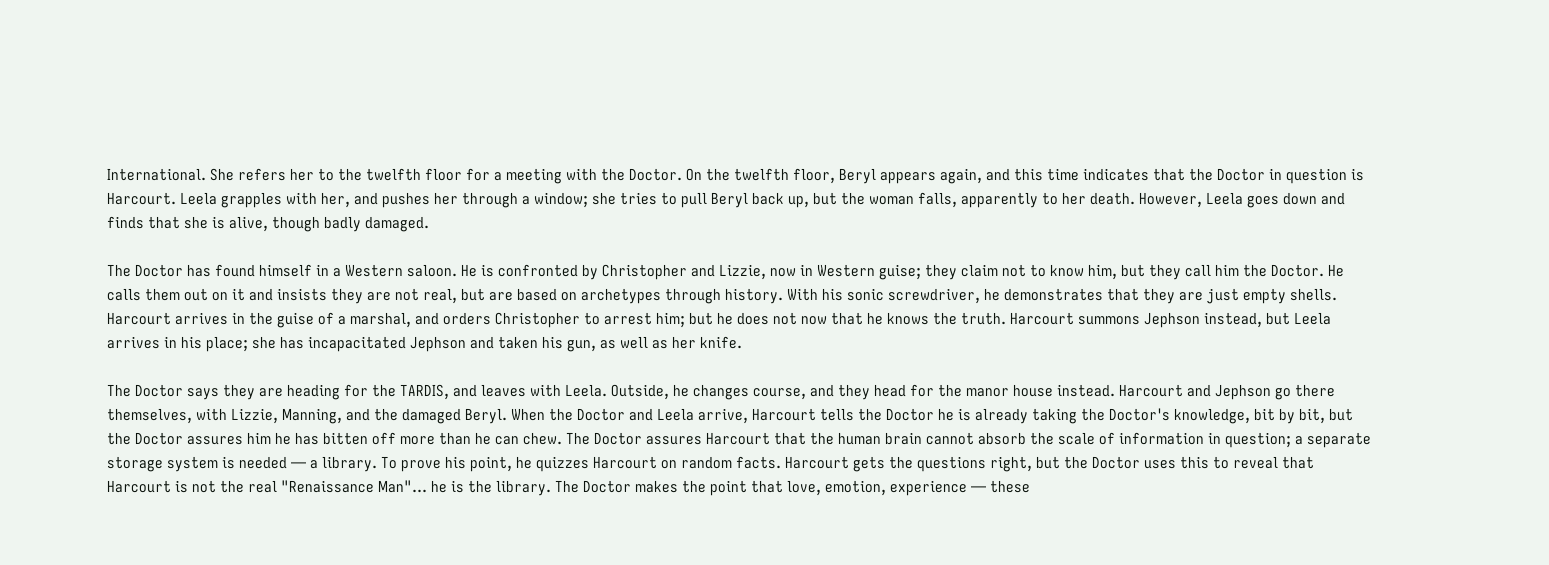International. She refers her to the twelfth floor for a meeting with the Doctor. On the twelfth floor, Beryl appears again, and this time indicates that the Doctor in question is Harcourt. Leela grapples with her, and pushes her through a window; she tries to pull Beryl back up, but the woman falls, apparently to her death. However, Leela goes down and finds that she is alive, though badly damaged.

The Doctor has found himself in a Western saloon. He is confronted by Christopher and Lizzie, now in Western guise; they claim not to know him, but they call him the Doctor. He calls them out on it and insists they are not real, but are based on archetypes through history. With his sonic screwdriver, he demonstrates that they are just empty shells. Harcourt arrives in the guise of a marshal, and orders Christopher to arrest him; but he does not now that he knows the truth. Harcourt summons Jephson instead, but Leela arrives in his place; she has incapacitated Jephson and taken his gun, as well as her knife.

The Doctor says they are heading for the TARDIS, and leaves with Leela. Outside, he changes course, and they head for the manor house instead. Harcourt and Jephson go there themselves, with Lizzie, Manning, and the damaged Beryl. When the Doctor and Leela arrive, Harcourt tells the Doctor he is already taking the Doctor's knowledge, bit by bit, but the Doctor assures him he has bitten off more than he can chew. The Doctor assures Harcourt that the human brain cannot absorb the scale of information in question; a separate storage system is needed — a library. To prove his point, he quizzes Harcourt on random facts. Harcourt gets the questions right, but the Doctor uses this to reveal that Harcourt is not the real "Renaissance Man"... he is the library. The Doctor makes the point that love, emotion, experience — these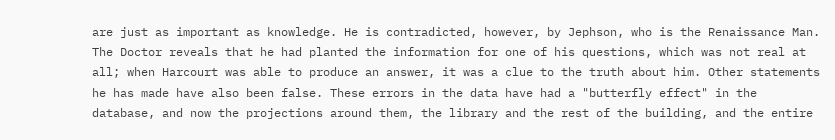are just as important as knowledge. He is contradicted, however, by Jephson, who is the Renaissance Man. The Doctor reveals that he had planted the information for one of his questions, which was not real at all; when Harcourt was able to produce an answer, it was a clue to the truth about him. Other statements he has made have also been false. These errors in the data have had a "butterfly effect" in the database, and now the projections around them, the library and the rest of the building, and the entire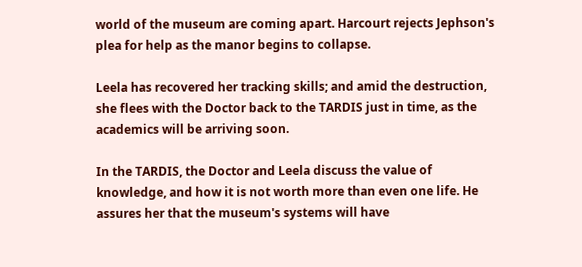world of the museum are coming apart. Harcourt rejects Jephson's plea for help as the manor begins to collapse.

Leela has recovered her tracking skills; and amid the destruction, she flees with the Doctor back to the TARDIS just in time, as the academics will be arriving soon.

In the TARDIS, the Doctor and Leela discuss the value of knowledge, and how it is not worth more than even one life. He assures her that the museum's systems will have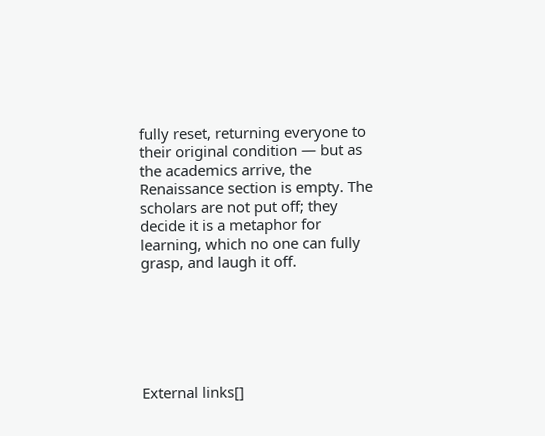fully reset, returning everyone to their original condition — but as the academics arrive, the Renaissance section is empty. The scholars are not put off; they decide it is a metaphor for learning, which no one can fully grasp, and laugh it off.






External links[]